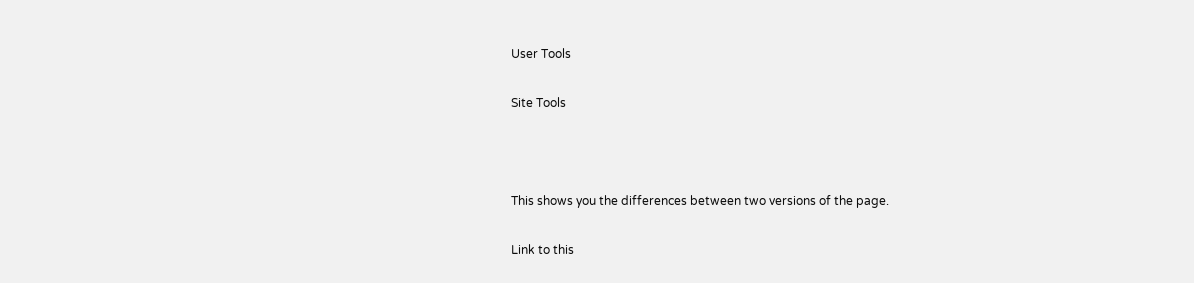User Tools

Site Tools



This shows you the differences between two versions of the page.

Link to this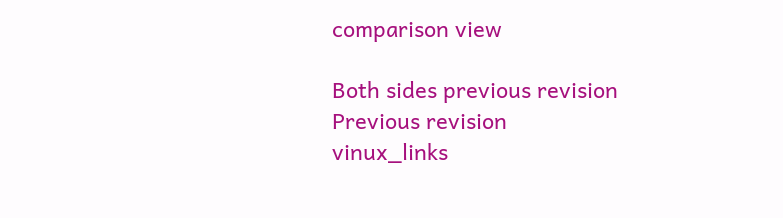comparison view

Both sides previous revision Previous revision
vinux_links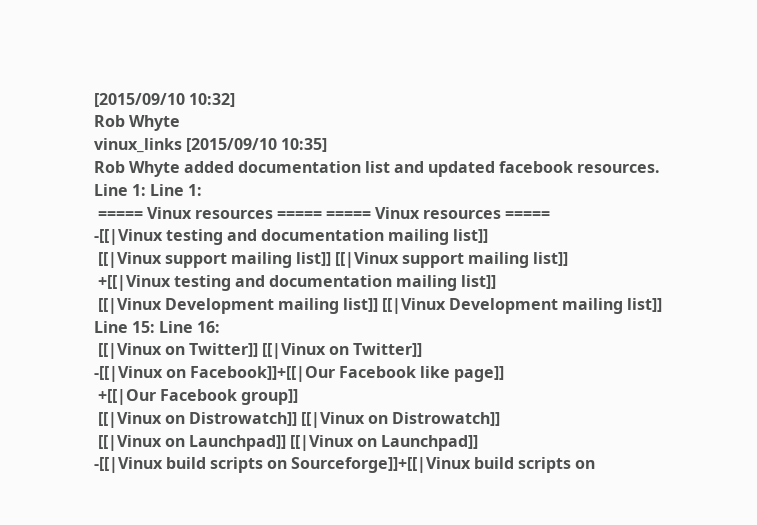[2015/09/10 10:32]
Rob Whyte
vinux_links [2015/09/10 10:35]
Rob Whyte added documentation list and updated facebook resources.
Line 1: Line 1:
 ===== Vinux resources ===== ===== Vinux resources =====
-[[|Vinux testing and documentation mailing list]]
 [[|Vinux support mailing list]] [[|Vinux support mailing list]]
 +[[|Vinux testing and documentation mailing list]]
 [[|Vinux Development mailing list]] [[|Vinux Development mailing list]]
Line 15: Line 16:
 [[|Vinux on Twitter]] [[|Vinux on Twitter]]
-[[|Vinux on Facebook]]+[[|Our Facebook like page]]
 +[[|Our Facebook group]]
 [[|Vinux on Distrowatch]] [[|Vinux on Distrowatch]]
 [[|Vinux on Launchpad]] [[|Vinux on Launchpad]]
-[[|Vinux build scripts on Sourceforge]]+[[|Vinux build scripts on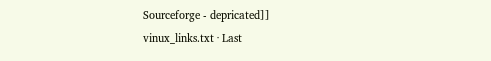Sourceforge - depricated]]
vinux_links.txt · Last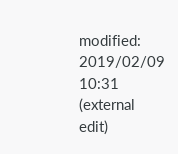modified: 2019/02/09 10:31 (external edit)